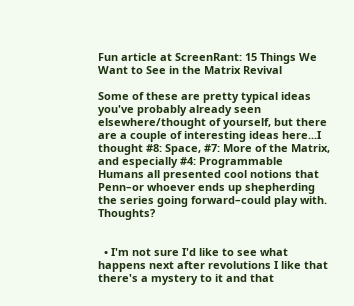Fun article at ScreenRant: 15 Things We Want to See in the Matrix Revival

Some of these are pretty typical ideas you've probably already seen elsewhere/thought of yourself, but there are a couple of interesting ideas here...I thought #8: Space, #7: More of the Matrix, and especially #4: Programmable Humans all presented cool notions that Penn–or whoever ends up shepherding the series going forward–could play with. Thoughts?


  • I'm not sure I'd like to see what happens next after revolutions I like that there's a mystery to it and that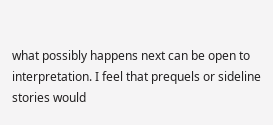what possibly happens next can be open to interpretation. I feel that prequels or sideline stories would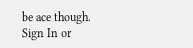be ace though.
Sign In or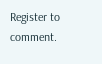Register to comment.